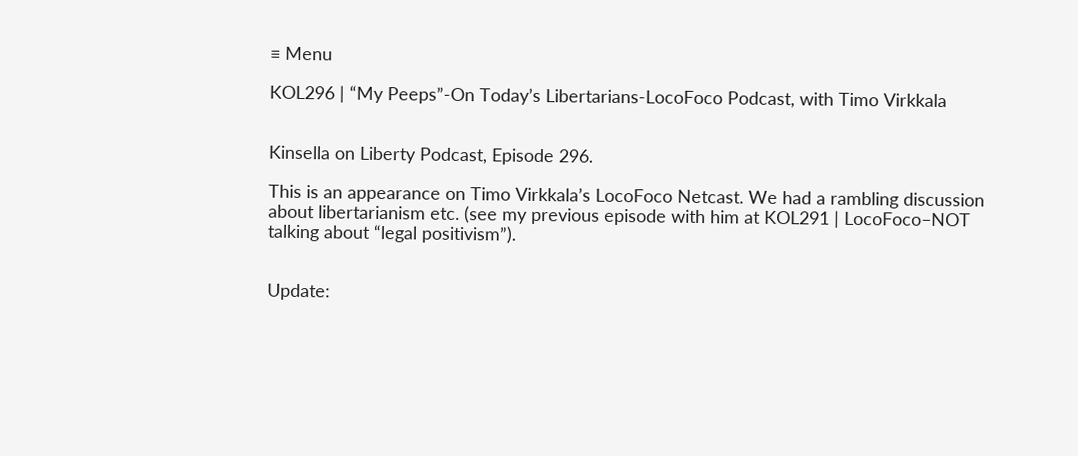≡ Menu

KOL296 | “My Peeps”-On Today’s Libertarians-LocoFoco Podcast, with Timo Virkkala


Kinsella on Liberty Podcast, Episode 296.

This is an appearance on Timo Virkkala’s LocoFoco Netcast. We had a rambling discussion about libertarianism etc. (see my previous episode with him at KOL291 | LocoFoco–NOT talking about “legal positivism”).


Update: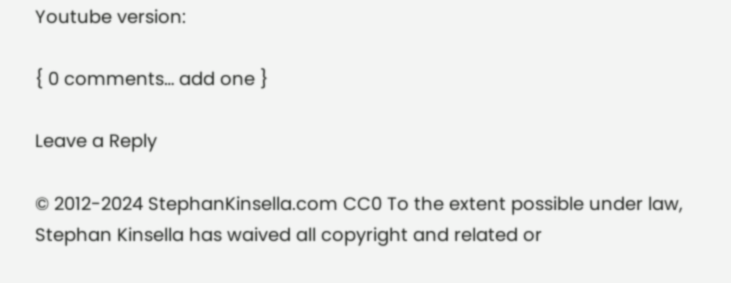Youtube version:

{ 0 comments… add one }

Leave a Reply

© 2012-2024 StephanKinsella.com CC0 To the extent possible under law, Stephan Kinsella has waived all copyright and related or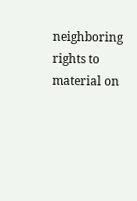neighboring rights to material on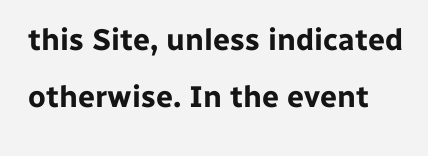this Site, unless indicated otherwise. In the event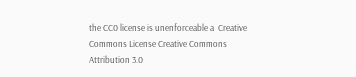the CC0 license is unenforceable a  Creative Commons License Creative Commons Attribution 3.0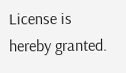License is hereby granted.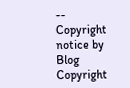-- Copyright notice by Blog Copyright